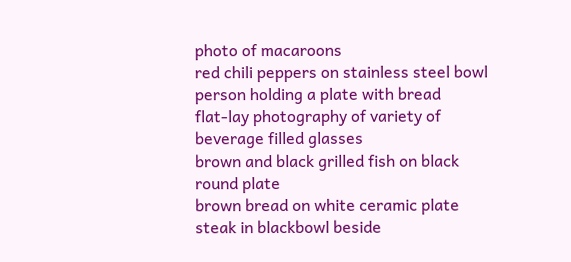photo of macaroons
red chili peppers on stainless steel bowl
person holding a plate with bread
flat-lay photography of variety of beverage filled glasses
brown and black grilled fish on black round plate
brown bread on white ceramic plate
steak in blackbowl beside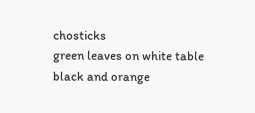chosticks
green leaves on white table
black and orange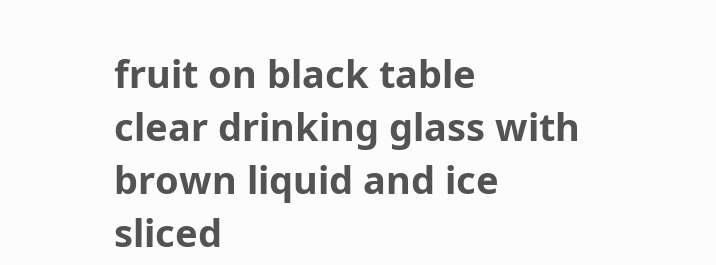fruit on black table
clear drinking glass with brown liquid and ice
sliced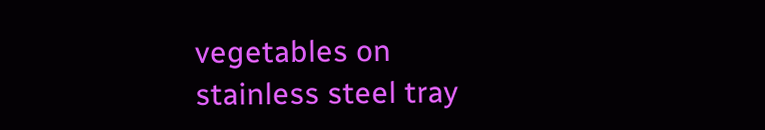vegetables on stainless steel tray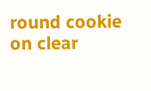round cookie on clear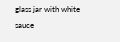glass jar with white sauce